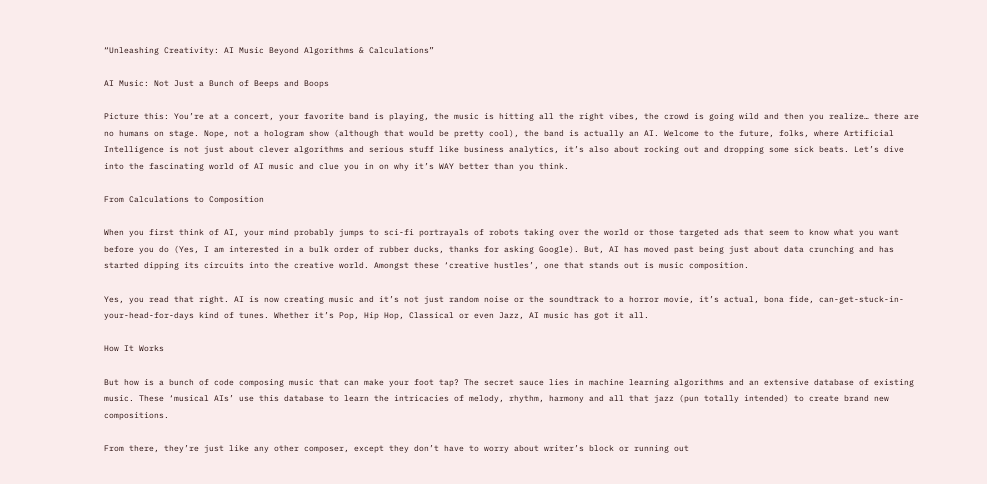“Unleashing Creativity: AI Music Beyond Algorithms & Calculations”

AI Music: Not Just a Bunch of Beeps and Boops

Picture this: You’re at a concert, your favorite band is playing, the music is hitting all the right vibes, the crowd is going wild and then you realize… there are no humans on stage. Nope, not a hologram show (although that would be pretty cool), the band is actually an AI. Welcome to the future, folks, where Artificial Intelligence is not just about clever algorithms and serious stuff like business analytics, it’s also about rocking out and dropping some sick beats. Let’s dive into the fascinating world of AI music and clue you in on why it’s WAY better than you think.

From Calculations to Composition

When you first think of AI, your mind probably jumps to sci-fi portrayals of robots taking over the world or those targeted ads that seem to know what you want before you do (Yes, I am interested in a bulk order of rubber ducks, thanks for asking Google). But, AI has moved past being just about data crunching and has started dipping its circuits into the creative world. Amongst these ‘creative hustles’, one that stands out is music composition.

Yes, you read that right. AI is now creating music and it’s not just random noise or the soundtrack to a horror movie, it’s actual, bona fide, can-get-stuck-in-your-head-for-days kind of tunes. Whether it’s Pop, Hip Hop, Classical or even Jazz, AI music has got it all.

How It Works

But how is a bunch of code composing music that can make your foot tap? The secret sauce lies in machine learning algorithms and an extensive database of existing music. These ‘musical AIs’ use this database to learn the intricacies of melody, rhythm, harmony and all that jazz (pun totally intended) to create brand new compositions.

From there, they’re just like any other composer, except they don’t have to worry about writer’s block or running out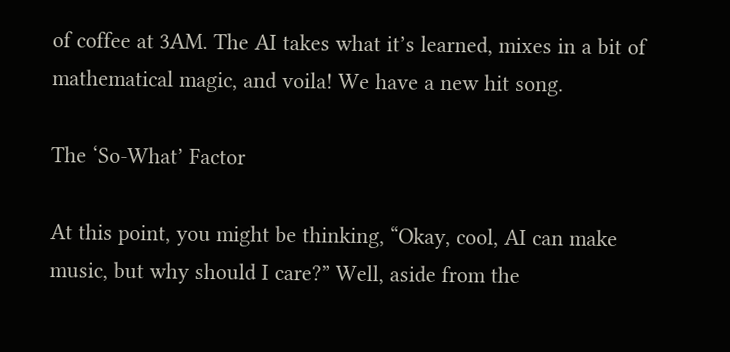of coffee at 3AM. The AI takes what it’s learned, mixes in a bit of mathematical magic, and voila! We have a new hit song.

The ‘So-What’ Factor

At this point, you might be thinking, “Okay, cool, AI can make music, but why should I care?” Well, aside from the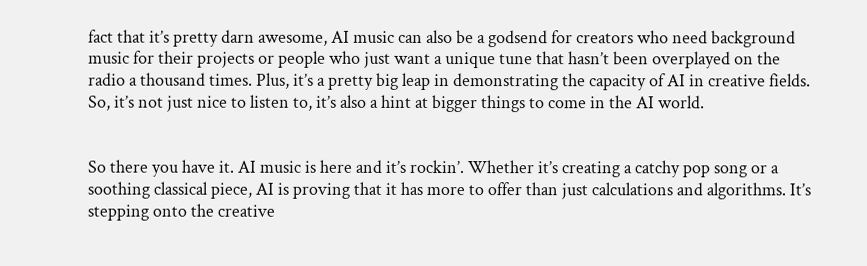fact that it’s pretty darn awesome, AI music can also be a godsend for creators who need background music for their projects or people who just want a unique tune that hasn’t been overplayed on the radio a thousand times. Plus, it’s a pretty big leap in demonstrating the capacity of AI in creative fields. So, it’s not just nice to listen to, it’s also a hint at bigger things to come in the AI world.


So there you have it. AI music is here and it’s rockin’. Whether it’s creating a catchy pop song or a soothing classical piece, AI is proving that it has more to offer than just calculations and algorithms. It’s stepping onto the creative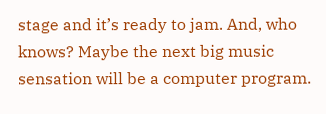stage and it’s ready to jam. And, who knows? Maybe the next big music sensation will be a computer program.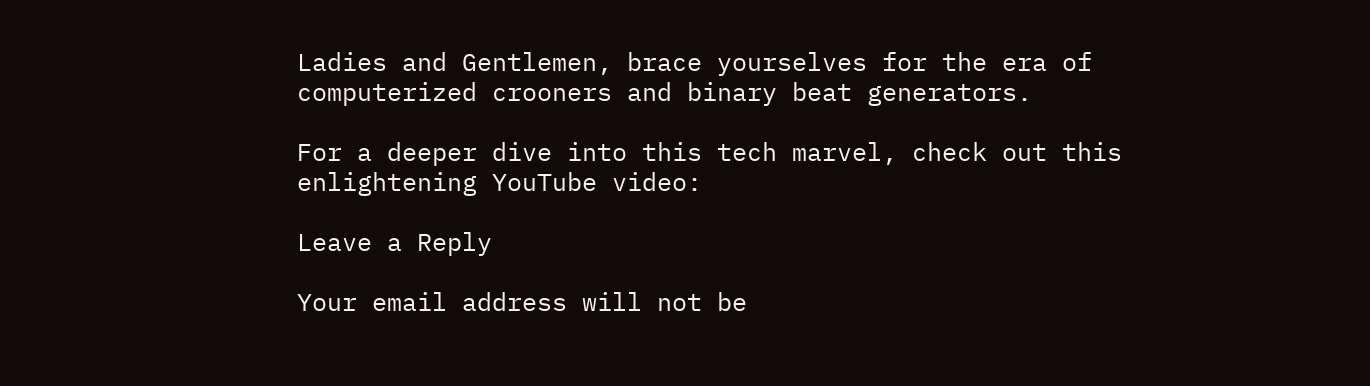Ladies and Gentlemen, brace yourselves for the era of computerized crooners and binary beat generators.

For a deeper dive into this tech marvel, check out this enlightening YouTube video:

Leave a Reply

Your email address will not be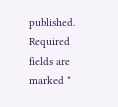published. Required fields are marked *